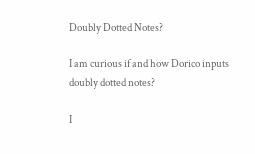Doubly Dotted Notes?

I am curious if and how Dorico inputs doubly dotted notes?

I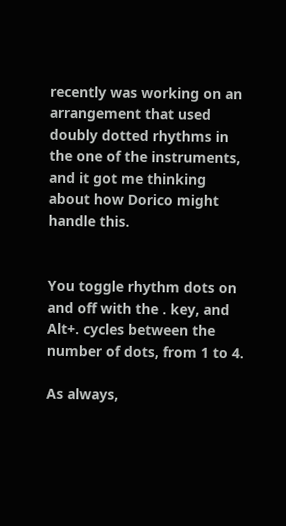recently was working on an arrangement that used doubly dotted rhythms in the one of the instruments, and it got me thinking about how Dorico might handle this.


You toggle rhythm dots on and off with the . key, and Alt+. cycles between the number of dots, from 1 to 4.

As always,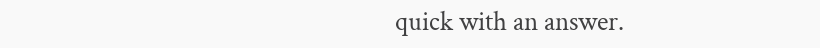quick with an answer.